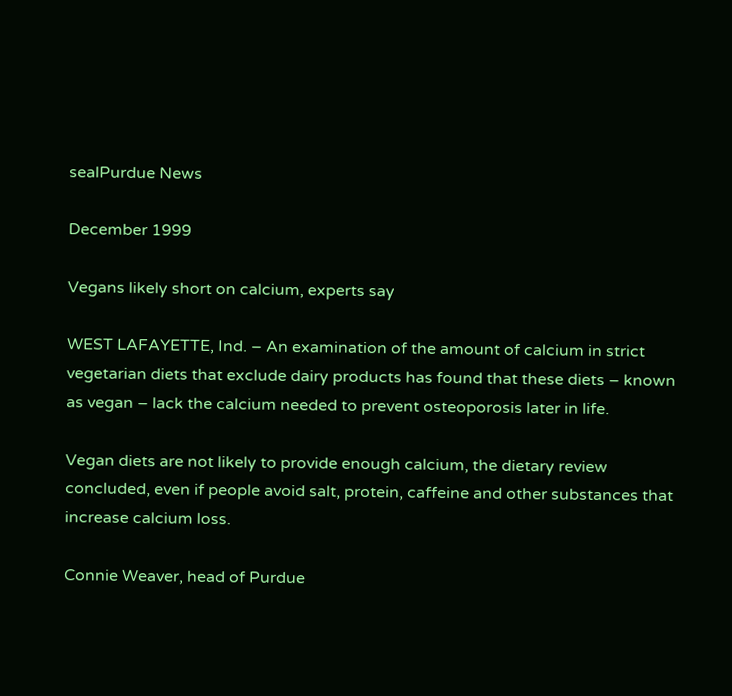sealPurdue News

December 1999

Vegans likely short on calcium, experts say

WEST LAFAYETTE, Ind. – An examination of the amount of calcium in strict vegetarian diets that exclude dairy products has found that these diets – known as vegan – lack the calcium needed to prevent osteoporosis later in life.

Vegan diets are not likely to provide enough calcium, the dietary review concluded, even if people avoid salt, protein, caffeine and other substances that increase calcium loss.

Connie Weaver, head of Purdue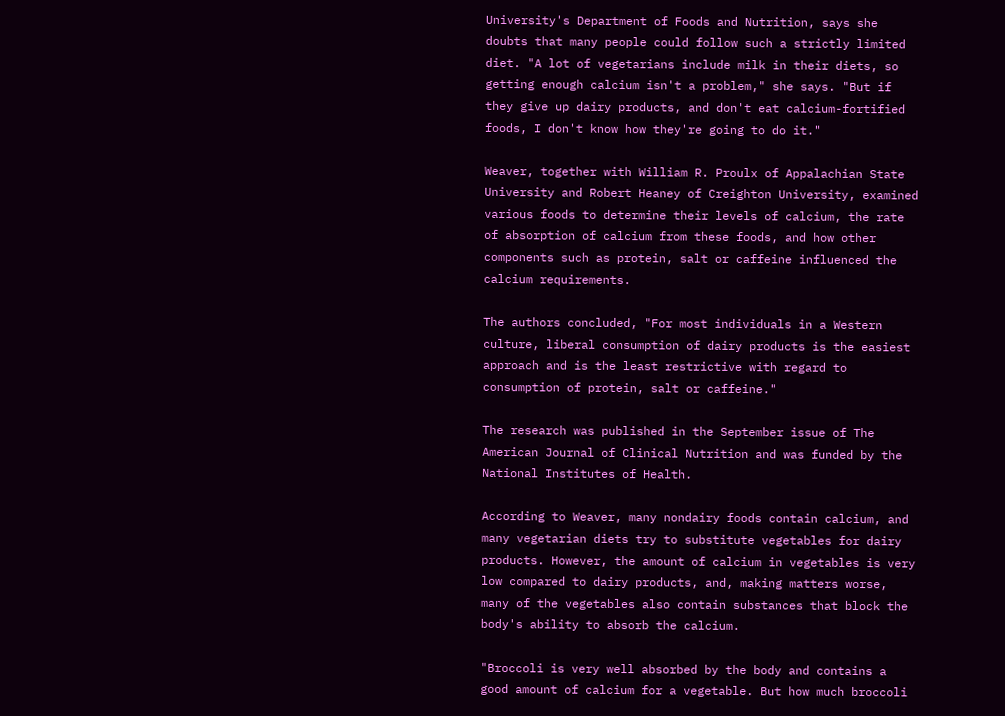University's Department of Foods and Nutrition, says she doubts that many people could follow such a strictly limited diet. "A lot of vegetarians include milk in their diets, so getting enough calcium isn't a problem," she says. "But if they give up dairy products, and don't eat calcium-fortified foods, I don't know how they're going to do it."

Weaver, together with William R. Proulx of Appalachian State University and Robert Heaney of Creighton University, examined various foods to determine their levels of calcium, the rate of absorption of calcium from these foods, and how other components such as protein, salt or caffeine influenced the calcium requirements.

The authors concluded, "For most individuals in a Western culture, liberal consumption of dairy products is the easiest approach and is the least restrictive with regard to consumption of protein, salt or caffeine."

The research was published in the September issue of The American Journal of Clinical Nutrition and was funded by the National Institutes of Health.

According to Weaver, many nondairy foods contain calcium, and many vegetarian diets try to substitute vegetables for dairy products. However, the amount of calcium in vegetables is very low compared to dairy products, and, making matters worse, many of the vegetables also contain substances that block the body's ability to absorb the calcium.

"Broccoli is very well absorbed by the body and contains a good amount of calcium for a vegetable. But how much broccoli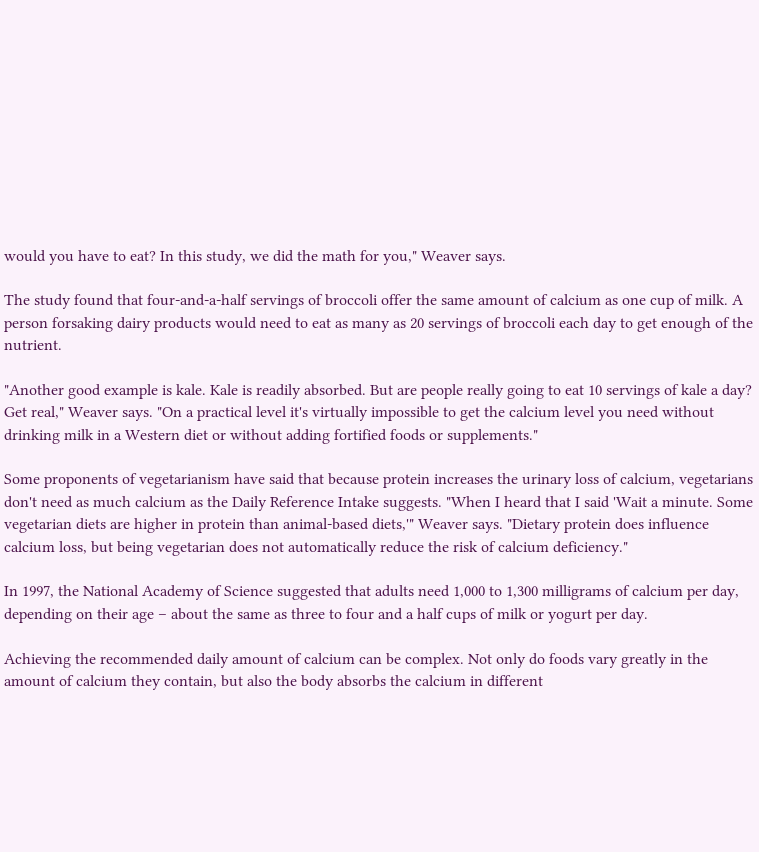would you have to eat? In this study, we did the math for you," Weaver says.

The study found that four-and-a-half servings of broccoli offer the same amount of calcium as one cup of milk. A person forsaking dairy products would need to eat as many as 20 servings of broccoli each day to get enough of the nutrient.

"Another good example is kale. Kale is readily absorbed. But are people really going to eat 10 servings of kale a day? Get real," Weaver says. "On a practical level it's virtually impossible to get the calcium level you need without drinking milk in a Western diet or without adding fortified foods or supplements."

Some proponents of vegetarianism have said that because protein increases the urinary loss of calcium, vegetarians don't need as much calcium as the Daily Reference Intake suggests. "When I heard that I said 'Wait a minute. Some vegetarian diets are higher in protein than animal-based diets,'" Weaver says. "Dietary protein does influence calcium loss, but being vegetarian does not automatically reduce the risk of calcium deficiency."

In 1997, the National Academy of Science suggested that adults need 1,000 to 1,300 milligrams of calcium per day, depending on their age – about the same as three to four and a half cups of milk or yogurt per day.

Achieving the recommended daily amount of calcium can be complex. Not only do foods vary greatly in the amount of calcium they contain, but also the body absorbs the calcium in different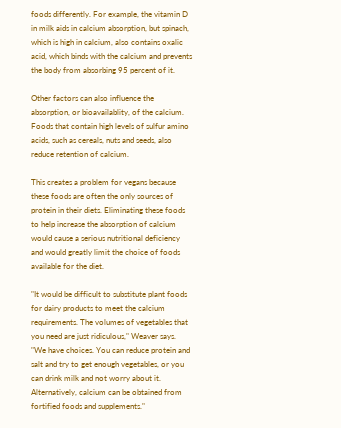foods differently. For example, the vitamin D in milk aids in calcium absorption, but spinach, which is high in calcium, also contains oxalic acid, which binds with the calcium and prevents the body from absorbing 95 percent of it.

Other factors can also influence the absorption, or bioavailablity, of the calcium. Foods that contain high levels of sulfur amino acids, such as cereals, nuts and seeds, also reduce retention of calcium.

This creates a problem for vegans because these foods are often the only sources of protein in their diets. Eliminating these foods to help increase the absorption of calcium would cause a serious nutritional deficiency and would greatly limit the choice of foods available for the diet.

"It would be difficult to substitute plant foods for dairy products to meet the calcium requirements. The volumes of vegetables that you need are just ridiculous," Weaver says. "We have choices. You can reduce protein and salt and try to get enough vegetables, or you can drink milk and not worry about it. Alternatively, calcium can be obtained from fortified foods and supplements."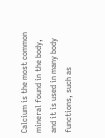Calcium is the most common mineral found in the body, and it is used in many body functions, such as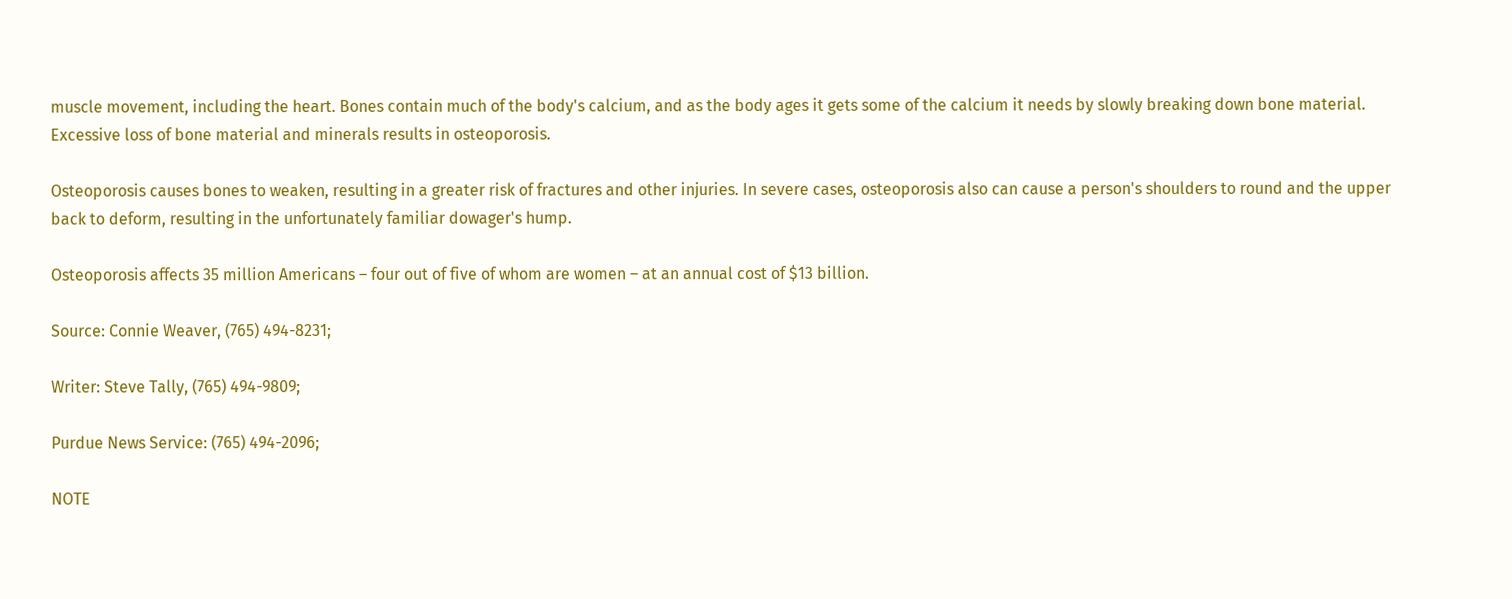muscle movement, including the heart. Bones contain much of the body's calcium, and as the body ages it gets some of the calcium it needs by slowly breaking down bone material. Excessive loss of bone material and minerals results in osteoporosis.

Osteoporosis causes bones to weaken, resulting in a greater risk of fractures and other injuries. In severe cases, osteoporosis also can cause a person's shoulders to round and the upper back to deform, resulting in the unfortunately familiar dowager's hump.

Osteoporosis affects 35 million Americans – four out of five of whom are women – at an annual cost of $13 billion.

Source: Connie Weaver, (765) 494-8231;

Writer: Steve Tally, (765) 494-9809;

Purdue News Service: (765) 494-2096;

NOTE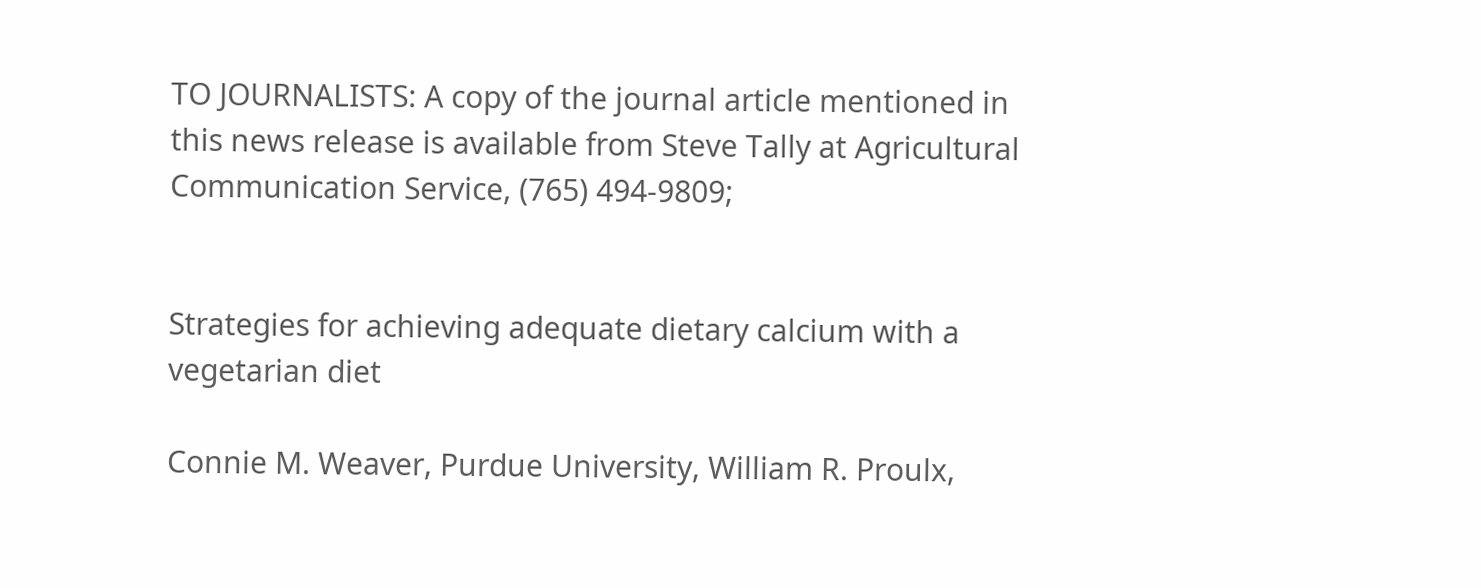TO JOURNALISTS: A copy of the journal article mentioned in this news release is available from Steve Tally at Agricultural Communication Service, (765) 494-9809;


Strategies for achieving adequate dietary calcium with a vegetarian diet

Connie M. Weaver, Purdue University, William R. Proulx,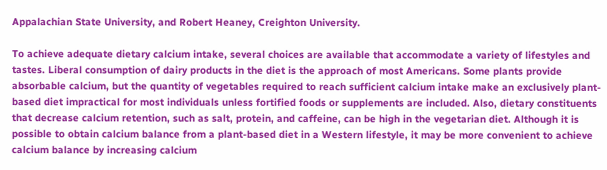Appalachian State University, and Robert Heaney, Creighton University.

To achieve adequate dietary calcium intake, several choices are available that accommodate a variety of lifestyles and tastes. Liberal consumption of dairy products in the diet is the approach of most Americans. Some plants provide absorbable calcium, but the quantity of vegetables required to reach sufficient calcium intake make an exclusively plant-based diet impractical for most individuals unless fortified foods or supplements are included. Also, dietary constituents that decrease calcium retention, such as salt, protein, and caffeine, can be high in the vegetarian diet. Although it is possible to obtain calcium balance from a plant-based diet in a Western lifestyle, it may be more convenient to achieve calcium balance by increasing calcium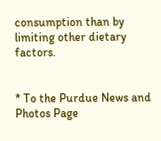consumption than by limiting other dietary factors.


* To the Purdue News and Photos Page